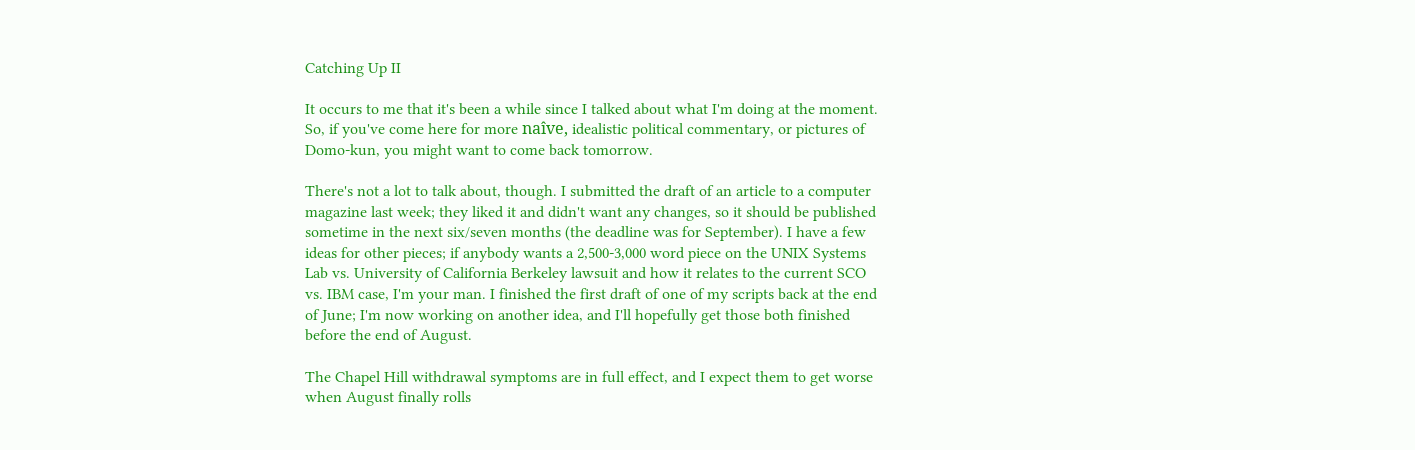Catching Up II

It occurs to me that it's been a while since I talked about what I'm doing at the moment. So, if you've come here for more naîve, idealistic political commentary, or pictures of Domo-kun, you might want to come back tomorrow.

There's not a lot to talk about, though. I submitted the draft of an article to a computer magazine last week; they liked it and didn't want any changes, so it should be published sometime in the next six/seven months (the deadline was for September). I have a few ideas for other pieces; if anybody wants a 2,500-3,000 word piece on the UNIX Systems Lab vs. University of California Berkeley lawsuit and how it relates to the current SCO vs. IBM case, I'm your man. I finished the first draft of one of my scripts back at the end of June; I'm now working on another idea, and I'll hopefully get those both finished before the end of August.

The Chapel Hill withdrawal symptoms are in full effect, and I expect them to get worse when August finally rolls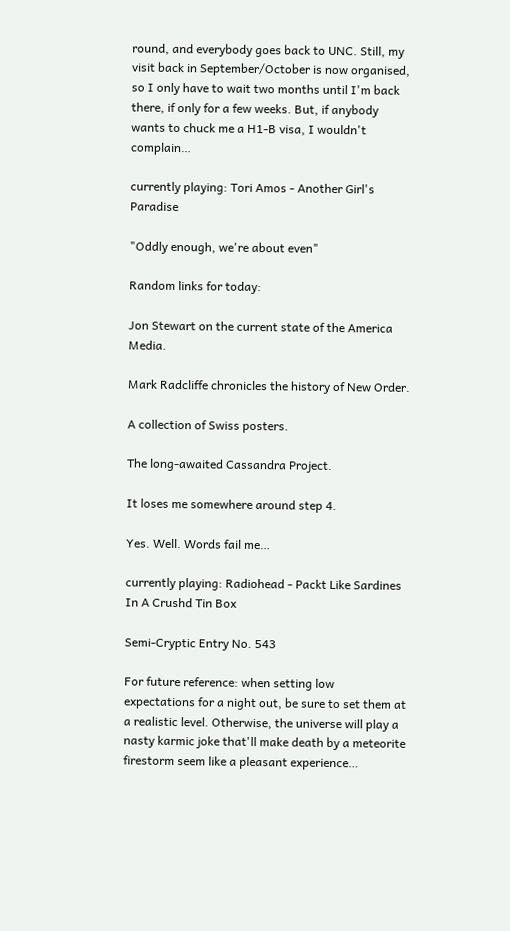round, and everybody goes back to UNC. Still, my visit back in September/October is now organised, so I only have to wait two months until I'm back there, if only for a few weeks. But, if anybody wants to chuck me a H1-B visa, I wouldn't complain…

currently playing: Tori Amos - Another Girl's Paradise

"Oddly enough, we're about even"

Random links for today:

Jon Stewart on the current state of the America Media.

Mark Radcliffe chronicles the history of New Order.

A collection of Swiss posters.

The long-awaited Cassandra Project.

It loses me somewhere around step 4.

Yes. Well. Words fail me…

currently playing: Radiohead - Packt Like Sardines In A Crushd Tin Box

Semi-Cryptic Entry No. 543

For future reference: when setting low expectations for a night out, be sure to set them at a realistic level. Otherwise, the universe will play a nasty karmic joke that'll make death by a meteorite firestorm seem like a pleasant experience…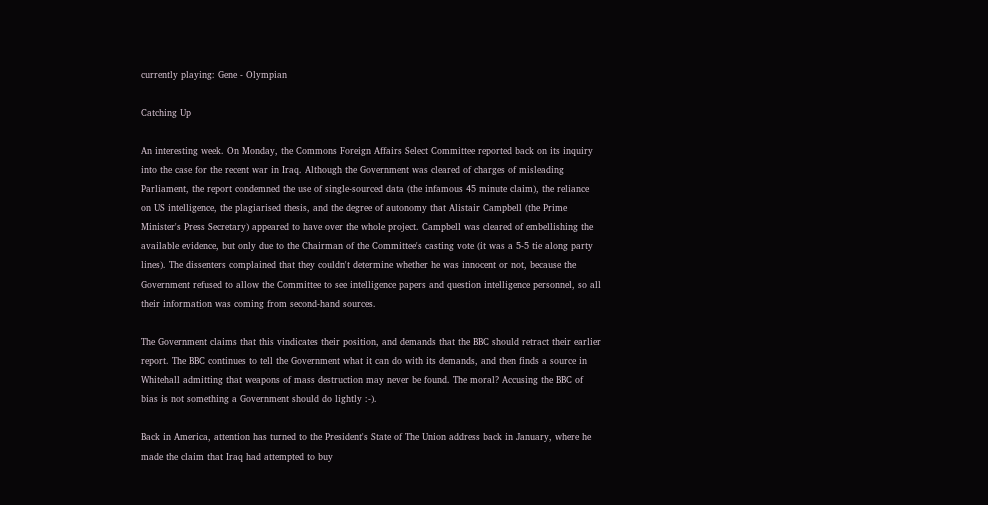currently playing: Gene - Olympian

Catching Up

An interesting week. On Monday, the Commons Foreign Affairs Select Committee reported back on its inquiry into the case for the recent war in Iraq. Although the Government was cleared of charges of misleading Parliament, the report condemned the use of single-sourced data (the infamous 45 minute claim), the reliance on US intelligence, the plagiarised thesis, and the degree of autonomy that Alistair Campbell (the Prime Minister's Press Secretary) appeared to have over the whole project. Campbell was cleared of embellishing the available evidence, but only due to the Chairman of the Committee's casting vote (it was a 5-5 tie along party lines). The dissenters complained that they couldn't determine whether he was innocent or not, because the Government refused to allow the Committee to see intelligence papers and question intelligence personnel, so all their information was coming from second-hand sources.

The Government claims that this vindicates their position, and demands that the BBC should retract their earlier report. The BBC continues to tell the Government what it can do with its demands, and then finds a source in Whitehall admitting that weapons of mass destruction may never be found. The moral? Accusing the BBC of bias is not something a Government should do lightly :-).

Back in America, attention has turned to the President's State of The Union address back in January, where he made the claim that Iraq had attempted to buy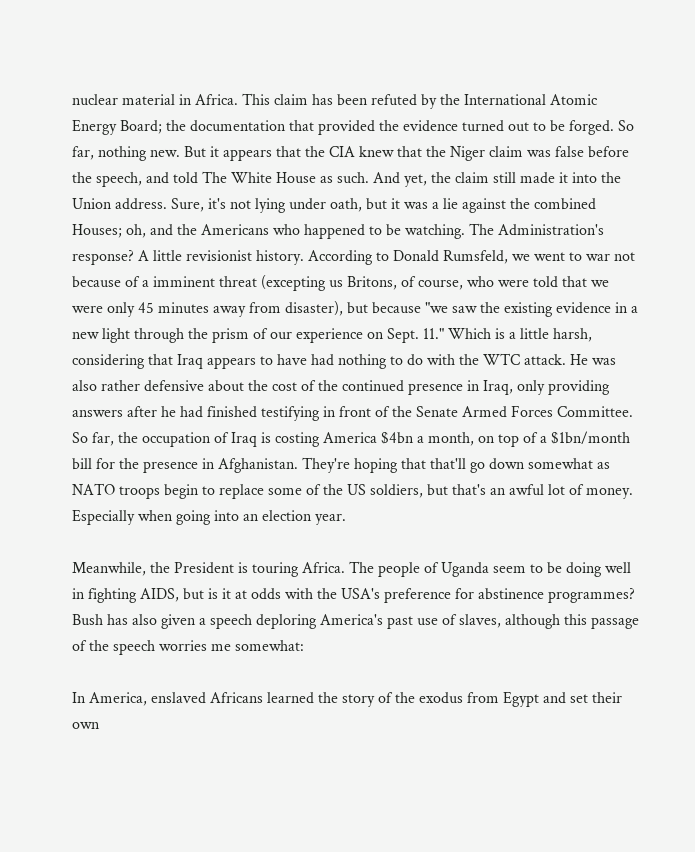nuclear material in Africa. This claim has been refuted by the International Atomic Energy Board; the documentation that provided the evidence turned out to be forged. So far, nothing new. But it appears that the CIA knew that the Niger claim was false before the speech, and told The White House as such. And yet, the claim still made it into the Union address. Sure, it's not lying under oath, but it was a lie against the combined Houses; oh, and the Americans who happened to be watching. The Administration's response? A little revisionist history. According to Donald Rumsfeld, we went to war not because of a imminent threat (excepting us Britons, of course, who were told that we were only 45 minutes away from disaster), but because "we saw the existing evidence in a new light through the prism of our experience on Sept. 11." Which is a little harsh, considering that Iraq appears to have had nothing to do with the WTC attack. He was also rather defensive about the cost of the continued presence in Iraq, only providing answers after he had finished testifying in front of the Senate Armed Forces Committee. So far, the occupation of Iraq is costing America $4bn a month, on top of a $1bn/month bill for the presence in Afghanistan. They're hoping that that'll go down somewhat as NATO troops begin to replace some of the US soldiers, but that's an awful lot of money. Especially when going into an election year.

Meanwhile, the President is touring Africa. The people of Uganda seem to be doing well in fighting AIDS, but is it at odds with the USA's preference for abstinence programmes? Bush has also given a speech deploring America's past use of slaves, although this passage of the speech worries me somewhat:

In America, enslaved Africans learned the story of the exodus from Egypt and set their own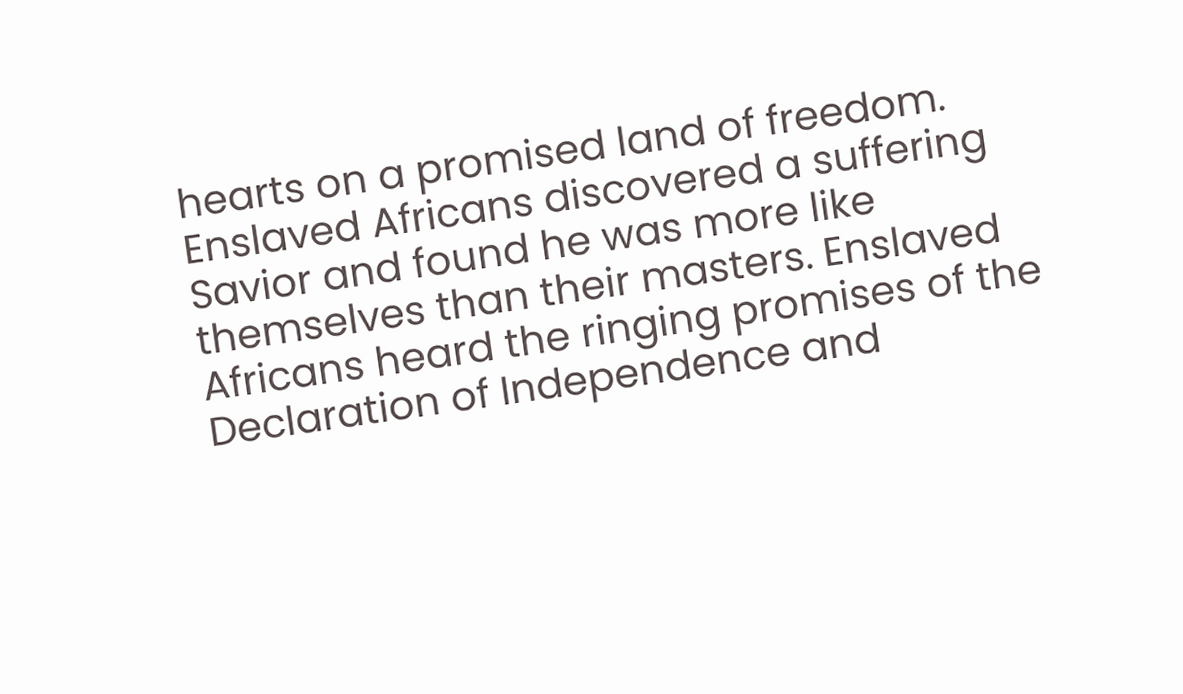hearts on a promised land of freedom. Enslaved Africans discovered a suffering Savior and found he was more like themselves than their masters. Enslaved Africans heard the ringing promises of the Declaration of Independence and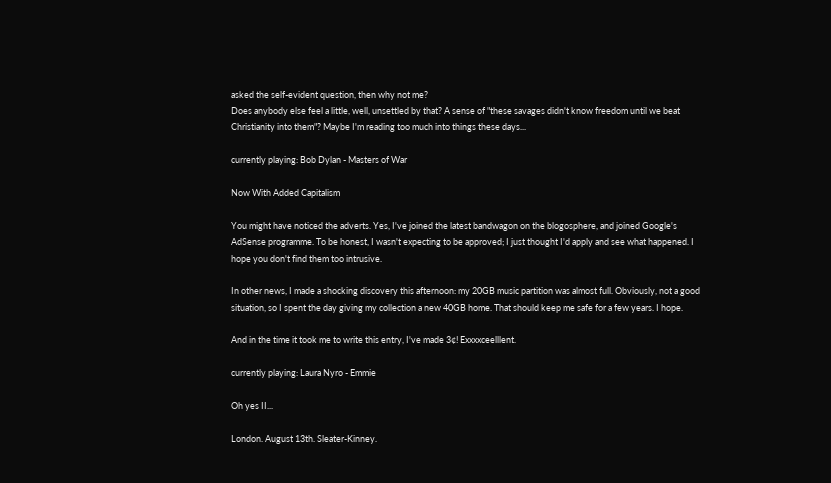asked the self-evident question, then why not me?
Does anybody else feel a little, well, unsettled by that? A sense of "these savages didn't know freedom until we beat Christianity into them"? Maybe I'm reading too much into things these days...

currently playing: Bob Dylan - Masters of War

Now With Added Capitalism

You might have noticed the adverts. Yes, I've joined the latest bandwagon on the blogosphere, and joined Google's AdSense programme. To be honest, I wasn't expecting to be approved; I just thought I'd apply and see what happened. I hope you don't find them too intrusive.

In other news, I made a shocking discovery this afternoon: my 20GB music partition was almost full. Obviously, not a good situation, so I spent the day giving my collection a new 40GB home. That should keep me safe for a few years. I hope.

And in the time it took me to write this entry, I've made 3¢! Exxxxceelllent.

currently playing: Laura Nyro - Emmie

Oh yes II...

London. August 13th. Sleater-Kinney.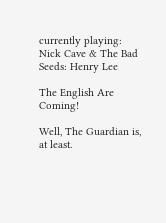currently playing: Nick Cave & The Bad Seeds: Henry Lee

The English Are Coming!

Well, The Guardian is, at least.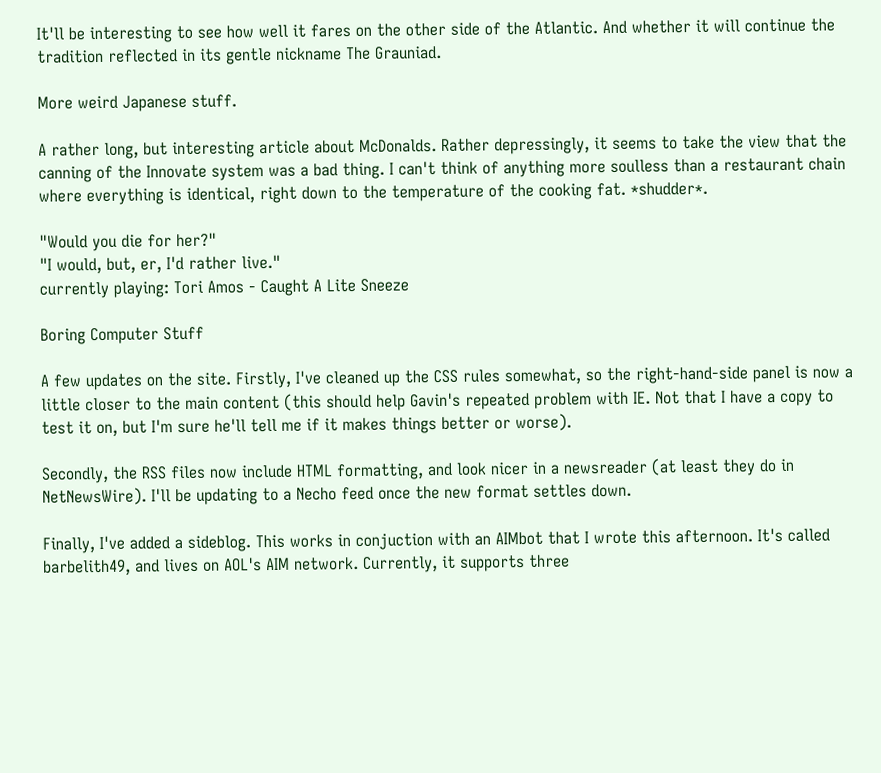It'll be interesting to see how well it fares on the other side of the Atlantic. And whether it will continue the tradition reflected in its gentle nickname The Grauniad.

More weird Japanese stuff.

A rather long, but interesting article about McDonalds. Rather depressingly, it seems to take the view that the canning of the Innovate system was a bad thing. I can't think of anything more soulless than a restaurant chain where everything is identical, right down to the temperature of the cooking fat. *shudder*.

"Would you die for her?"
"I would, but, er, I'd rather live."
currently playing: Tori Amos - Caught A Lite Sneeze

Boring Computer Stuff

A few updates on the site. Firstly, I've cleaned up the CSS rules somewhat, so the right-hand-side panel is now a little closer to the main content (this should help Gavin's repeated problem with IE. Not that I have a copy to test it on, but I'm sure he'll tell me if it makes things better or worse).

Secondly, the RSS files now include HTML formatting, and look nicer in a newsreader (at least they do in NetNewsWire). I'll be updating to a Necho feed once the new format settles down.

Finally, I've added a sideblog. This works in conjuction with an AIMbot that I wrote this afternoon. It's called barbelith49, and lives on AOL's AIM network. Currently, it supports three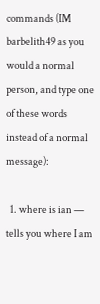commands (IM barbelith49 as you would a normal person, and type one of these words instead of a normal message):

  1. where is ian — tells you where I am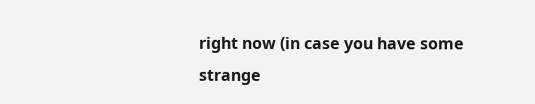right now (in case you have some strange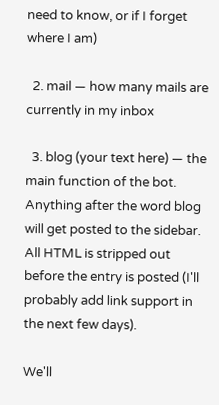need to know, or if I forget where I am)

  2. mail — how many mails are currently in my inbox

  3. blog (your text here) — the main function of the bot. Anything after the word blog will get posted to the sidebar. All HTML is stripped out before the entry is posted (I'll probably add link support in the next few days).

We'll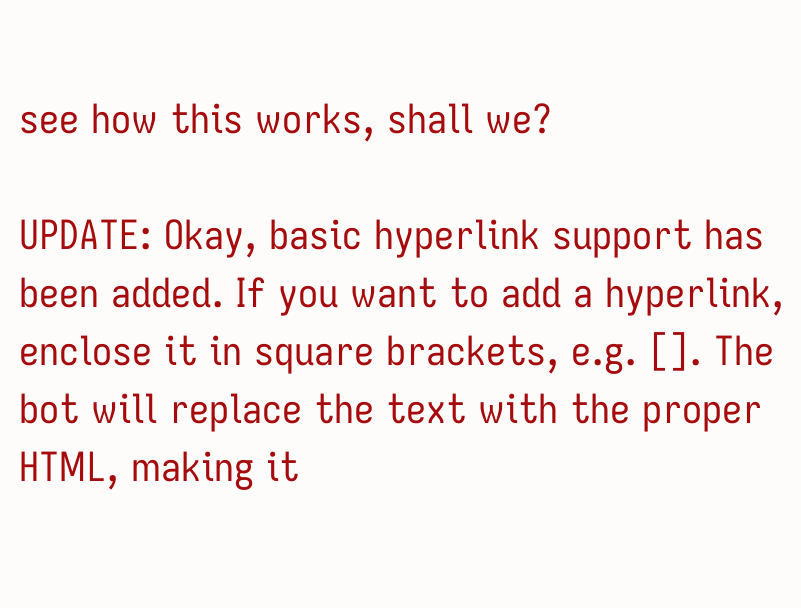see how this works, shall we?

UPDATE: Okay, basic hyperlink support has been added. If you want to add a hyperlink, enclose it in square brackets, e.g. []. The bot will replace the text with the proper HTML, making it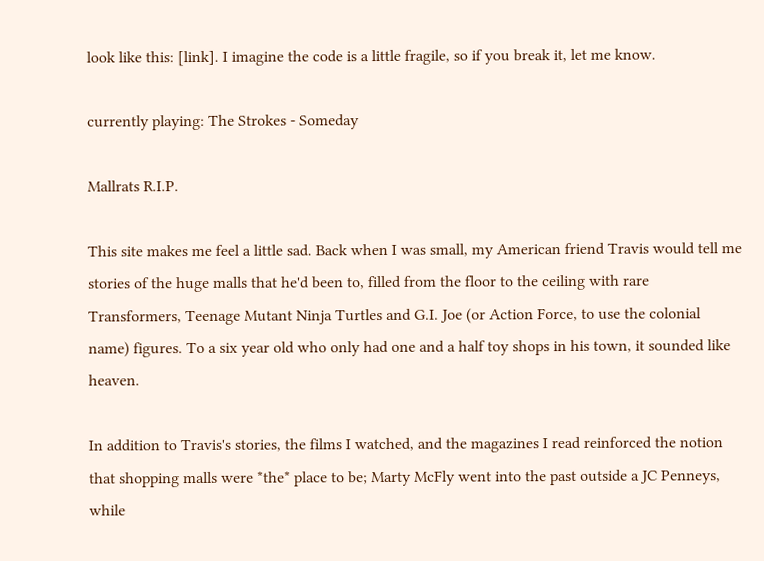look like this: [link]. I imagine the code is a little fragile, so if you break it, let me know.

currently playing: The Strokes - Someday

Mallrats R.I.P.

This site makes me feel a little sad. Back when I was small, my American friend Travis would tell me stories of the huge malls that he'd been to, filled from the floor to the ceiling with rare Transformers, Teenage Mutant Ninja Turtles and G.I. Joe (or Action Force, to use the colonial name) figures. To a six year old who only had one and a half toy shops in his town, it sounded like heaven.

In addition to Travis's stories, the films I watched, and the magazines I read reinforced the notion that shopping malls were *the* place to be; Marty McFly went into the past outside a JC Penneys, while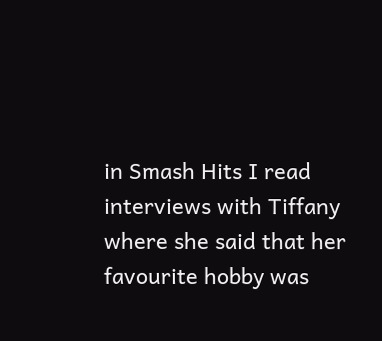in Smash Hits I read interviews with Tiffany where she said that her favourite hobby was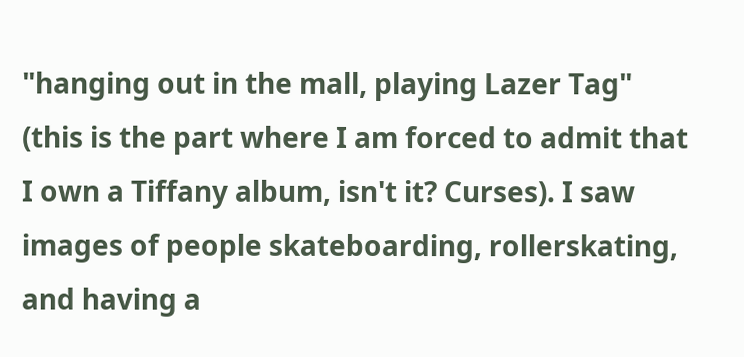"hanging out in the mall, playing Lazer Tag" (this is the part where I am forced to admit that I own a Tiffany album, isn't it? Curses). I saw images of people skateboarding, rollerskating, and having a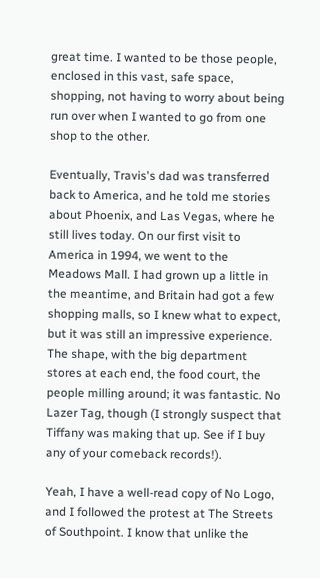great time. I wanted to be those people, enclosed in this vast, safe space, shopping, not having to worry about being run over when I wanted to go from one shop to the other.

Eventually, Travis's dad was transferred back to America, and he told me stories about Phoenix, and Las Vegas, where he still lives today. On our first visit to America in 1994, we went to the Meadows Mall. I had grown up a little in the meantime, and Britain had got a few shopping malls, so I knew what to expect, but it was still an impressive experience. The shape, with the big department stores at each end, the food court, the people milling around; it was fantastic. No Lazer Tag, though (I strongly suspect that Tiffany was making that up. See if I buy any of your comeback records!).

Yeah, I have a well-read copy of No Logo, and I followed the protest at The Streets of Southpoint. I know that unlike the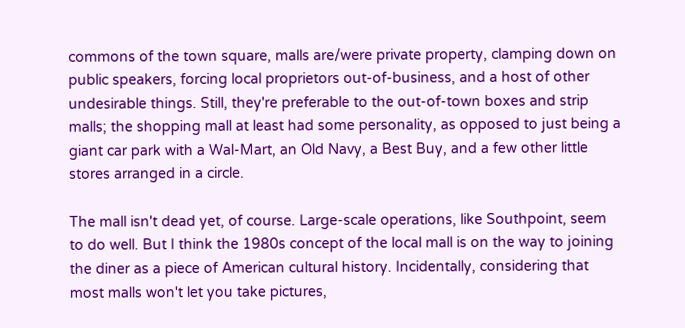commons of the town square, malls are/were private property, clamping down on public speakers, forcing local proprietors out-of-business, and a host of other undesirable things. Still, they're preferable to the out-of-town boxes and strip malls; the shopping mall at least had some personality, as opposed to just being a giant car park with a Wal-Mart, an Old Navy, a Best Buy, and a few other little stores arranged in a circle.

The mall isn't dead yet, of course. Large-scale operations, like Southpoint, seem to do well. But I think the 1980s concept of the local mall is on the way to joining the diner as a piece of American cultural history. Incidentally, considering that most malls won't let you take pictures,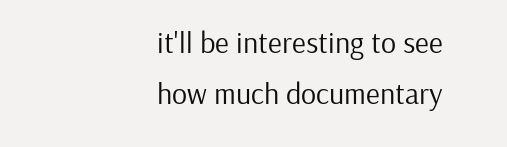it'll be interesting to see how much documentary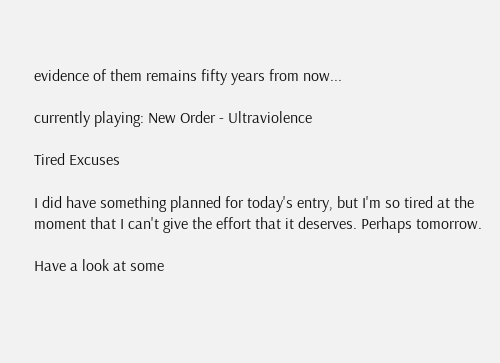evidence of them remains fifty years from now...

currently playing: New Order - Ultraviolence

Tired Excuses

I did have something planned for today's entry, but I'm so tired at the moment that I can't give the effort that it deserves. Perhaps tomorrow.

Have a look at some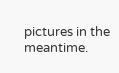pictures in the meantime.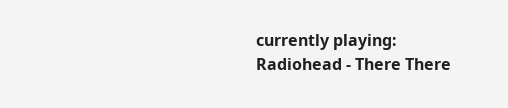currently playing: Radiohead - There There